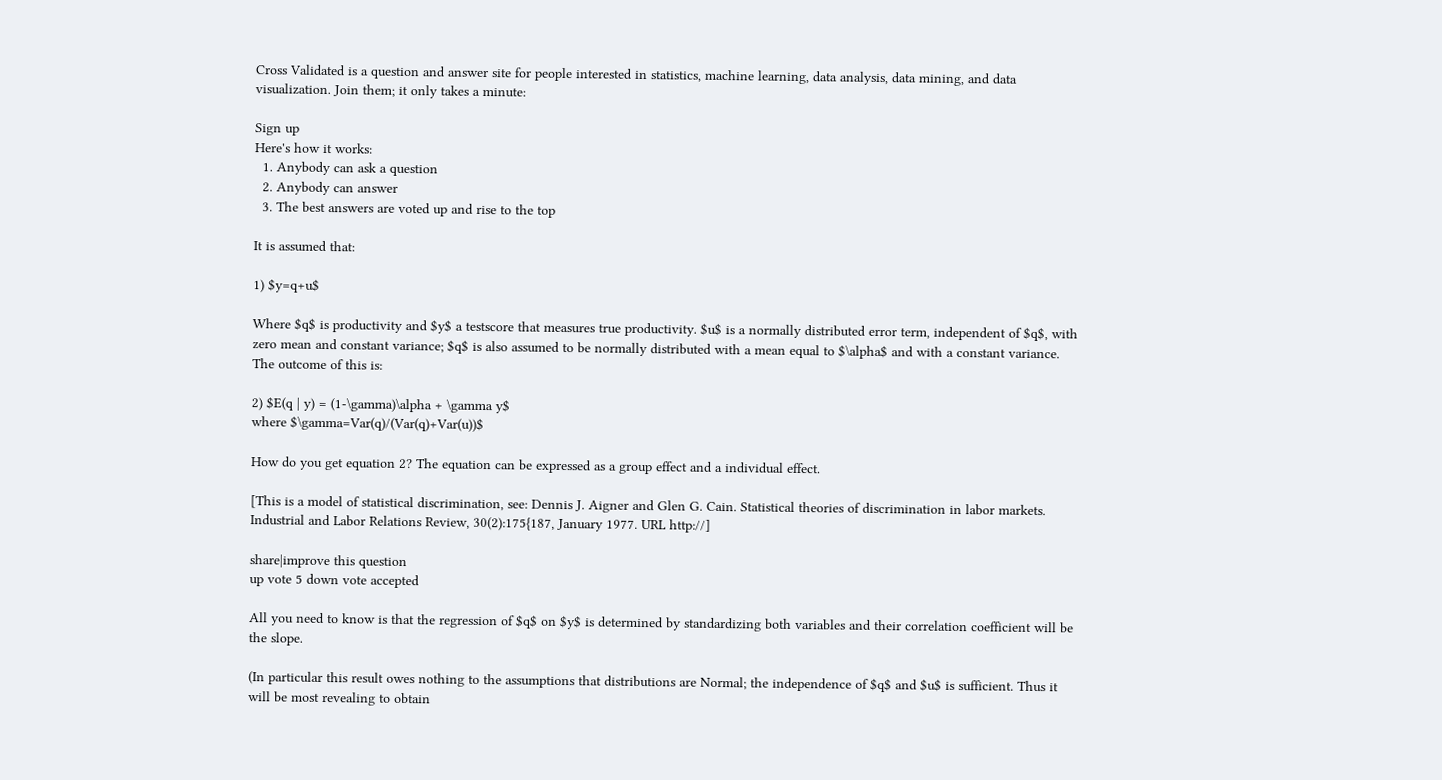Cross Validated is a question and answer site for people interested in statistics, machine learning, data analysis, data mining, and data visualization. Join them; it only takes a minute:

Sign up
Here's how it works:
  1. Anybody can ask a question
  2. Anybody can answer
  3. The best answers are voted up and rise to the top

It is assumed that:

1) $y=q+u$

Where $q$ is productivity and $y$ a testscore that measures true productivity. $u$ is a normally distributed error term, independent of $q$, with zero mean and constant variance; $q$ is also assumed to be normally distributed with a mean equal to $\alpha$ and with a constant variance. The outcome of this is:

2) $E(q | y) = (1-\gamma)\alpha + \gamma y$
where $\gamma=Var(q)/(Var(q)+Var(u))$

How do you get equation 2? The equation can be expressed as a group effect and a individual effect.

[This is a model of statistical discrimination, see: Dennis J. Aigner and Glen G. Cain. Statistical theories of discrimination in labor markets. Industrial and Labor Relations Review, 30(2):175{187, January 1977. URL http://]

share|improve this question
up vote 5 down vote accepted

All you need to know is that the regression of $q$ on $y$ is determined by standardizing both variables and their correlation coefficient will be the slope.

(In particular this result owes nothing to the assumptions that distributions are Normal; the independence of $q$ and $u$ is sufficient. Thus it will be most revealing to obtain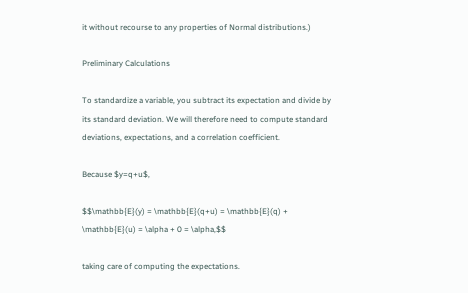it without recourse to any properties of Normal distributions.)

Preliminary Calculations

To standardize a variable, you subtract its expectation and divide by its standard deviation. We will therefore need to compute standard deviations, expectations, and a correlation coefficient.

Because $y=q+u$,

$$\mathbb{E}(y) = \mathbb{E}(q+u) = \mathbb{E}(q) + \mathbb{E}(u) = \alpha + 0 = \alpha,$$

taking care of computing the expectations.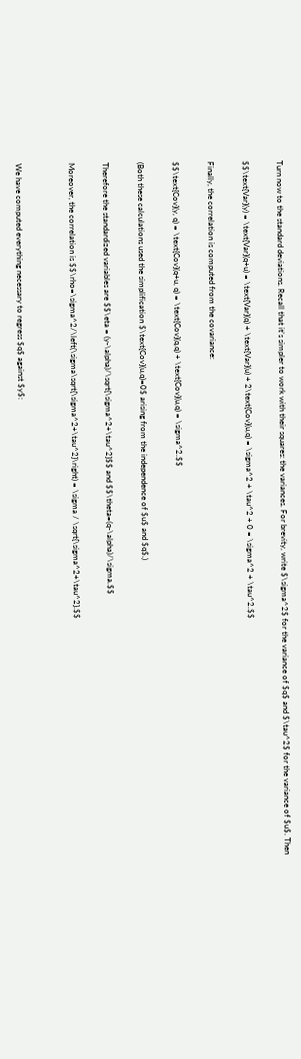Turn now to the standard deviations. Recall that it's simpler to work with their squares: the variances. For brevity, write $\sigma^2$ for the variance of $q$ and $\tau^2$ for the variance of $u$. Then

$$\text{Var}(y) = \text{Var}(q+u) = \text{Var}(q) + \text{Var}(u) + 2\text{Cov}(u,q) = \sigma^2 + \tau^2 + 0 = \sigma^2 + \tau^2.$$

Finally, the correlation is computed from the covariance:

$$\text{Cov}(y, q) = \text{Cov}(q+u, q) = \text{Cov}(q,q) + \text{Cov}(u,q) = \sigma^2.$$

(Both these calculations used the simplification $\text{Cov}(u,q)=0$ arising from the independence of $u$ and $q$.)

Therefore the standardized variables are $$\eta = (y-\alpha)/\sqrt{\sigma^2+\tau^2}$$ and $$\theta=(q-\alpha)/\sigma.$$

Moreover, the correlation is $$\rho=\sigma^2/\left(\sigma\sqrt{\sigma^2+\tau^2}\right) = \sigma / \sqrt{\sigma^2+\tau^2}.$$


We have computed everything necessary to regress $q$ against $y$: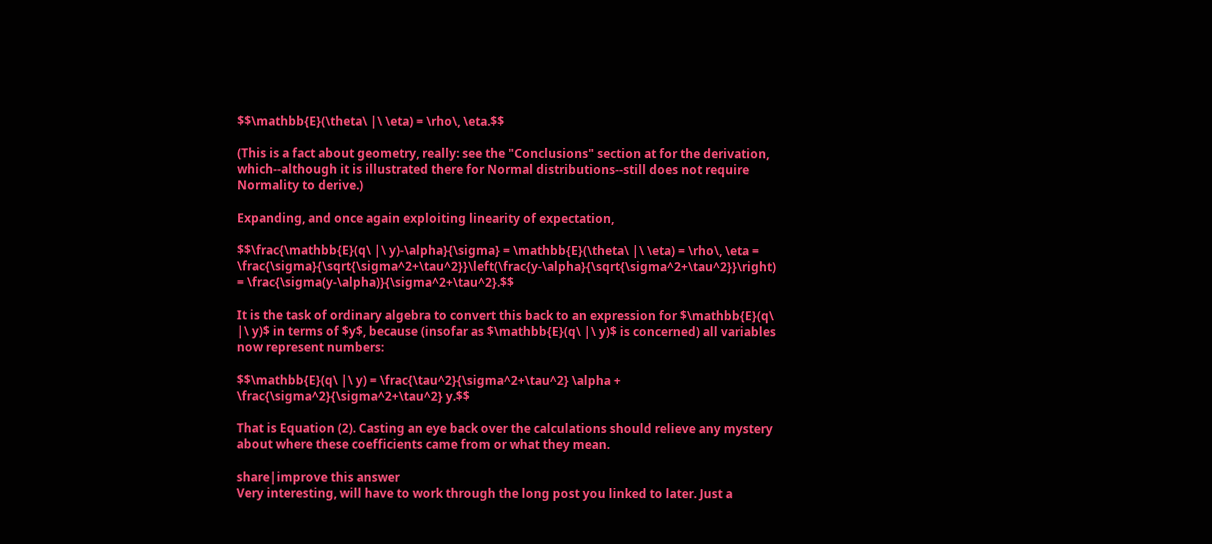$$\mathbb{E}(\theta\ |\ \eta) = \rho\, \eta.$$

(This is a fact about geometry, really: see the "Conclusions" section at for the derivation, which--although it is illustrated there for Normal distributions--still does not require Normality to derive.)

Expanding, and once again exploiting linearity of expectation,

$$\frac{\mathbb{E}(q\ |\ y)-\alpha}{\sigma} = \mathbb{E}(\theta\ |\ \eta) = \rho\, \eta = \frac{\sigma}{\sqrt{\sigma^2+\tau^2}}\left(\frac{y-\alpha}{\sqrt{\sigma^2+\tau^2}}\right) = \frac{\sigma(y-\alpha)}{\sigma^2+\tau^2}.$$

It is the task of ordinary algebra to convert this back to an expression for $\mathbb{E}(q\ |\ y)$ in terms of $y$, because (insofar as $\mathbb{E}(q\ |\ y)$ is concerned) all variables now represent numbers:

$$\mathbb{E}(q\ |\ y) = \frac{\tau^2}{\sigma^2+\tau^2} \alpha + \frac{\sigma^2}{\sigma^2+\tau^2} y.$$

That is Equation (2). Casting an eye back over the calculations should relieve any mystery about where these coefficients came from or what they mean.

share|improve this answer
Very interesting, will have to work through the long post you linked to later. Just a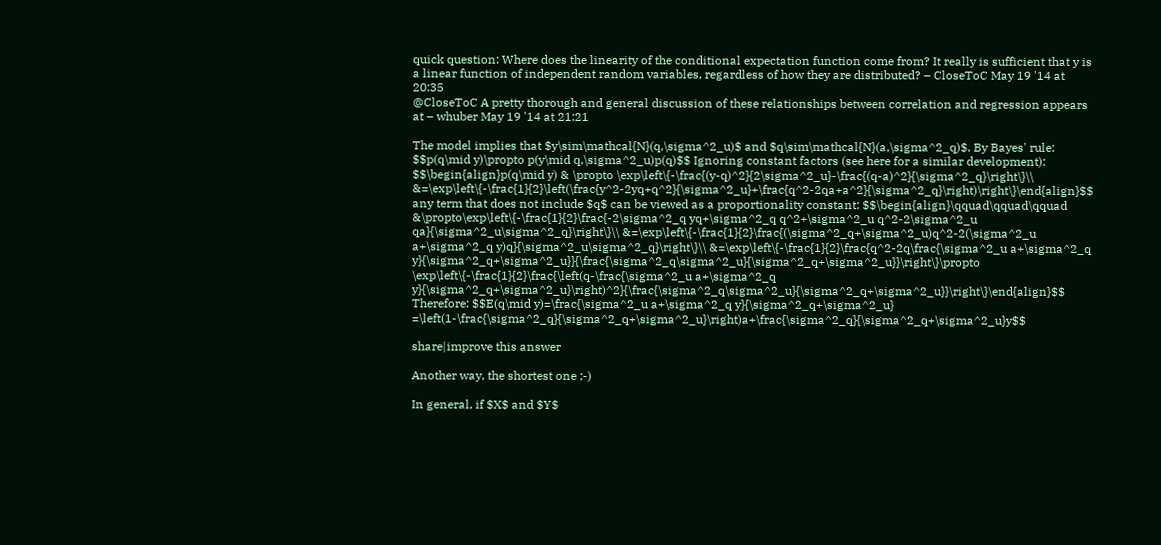quick question: Where does the linearity of the conditional expectation function come from? It really is sufficient that y is a linear function of independent random variables, regardless of how they are distributed? – CloseToC May 19 '14 at 20:35
@CloseToC A pretty thorough and general discussion of these relationships between correlation and regression appears at – whuber May 19 '14 at 21:21

The model implies that $y\sim\mathcal{N}(q,\sigma^2_u)$ and $q\sim\mathcal{N}(a,\sigma^2_q)$. By Bayes' rule: $$p(q\mid y)\propto p(y\mid q,\sigma^2_u)p(q)$$ Ignoring constant factors (see here for a similar development): $$\begin{align}p(q\mid y) & \propto \exp\left\{-\frac{(y-q)^2}{2\sigma^2_u}-\frac{(q-a)^2}{\sigma^2_q}\right\}\\ &=\exp\left\{-\frac{1}{2}\left(\frac{y^2-2yq+q^2}{\sigma^2_u}+\frac{q^2-2qa+a^2}{\sigma^2_q}\right)\right\}\end{align}$$ any term that does not include $q$ can be viewed as a proportionality constant: $$\begin{align}\qquad\qquad\qquad &\propto\exp\left\{-\frac{1}{2}\frac{-2\sigma^2_q yq+\sigma^2_q q^2+\sigma^2_u q^2-2\sigma^2_u qa}{\sigma^2_u\sigma^2_q}\right\}\\ &=\exp\left\{-\frac{1}{2}\frac{(\sigma^2_q+\sigma^2_u)q^2-2(\sigma^2_u a+\sigma^2_q y)q}{\sigma^2_u\sigma^2_q}\right\}\\ &=\exp\left\{-\frac{1}{2}\frac{q^2-2q\frac{\sigma^2_u a+\sigma^2_q y}{\sigma^2_q+\sigma^2_u}}{\frac{\sigma^2_q\sigma^2_u}{\sigma^2_q+\sigma^2_u}}\right\}\propto \exp\left\{-\frac{1}{2}\frac{\left(q-\frac{\sigma^2_u a+\sigma^2_q y}{\sigma^2_q+\sigma^2_u}\right)^2}{\frac{\sigma^2_q\sigma^2_u}{\sigma^2_q+\sigma^2_u}}\right\}\end{align}$$ Therefore: $$E(q\mid y)=\frac{\sigma^2_u a+\sigma^2_q y}{\sigma^2_q+\sigma^2_u} =\left(1-\frac{\sigma^2_q}{\sigma^2_q+\sigma^2_u}\right)a+\frac{\sigma^2_q}{\sigma^2_q+\sigma^2_u}y$$

share|improve this answer

Another way, the shortest one ;-)

In general, if $X$ and $Y$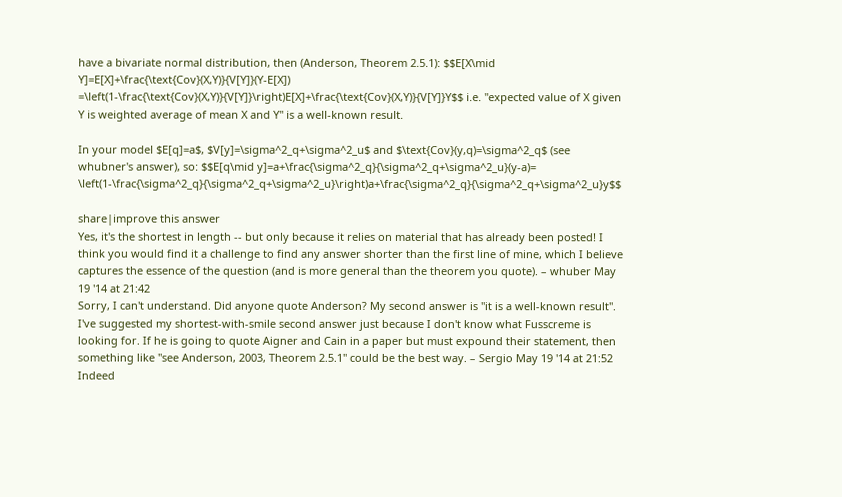have a bivariate normal distribution, then (Anderson, Theorem 2.5.1): $$E[X\mid Y]=E[X]+\frac{\text{Cov}(X,Y)}{V[Y]}(Y-E[X]) =\left(1-\frac{\text{Cov}(X,Y)}{V[Y]}\right)E[X]+\frac{\text{Cov}(X,Y)}{V[Y]}Y$$ i.e. "expected value of X given Y is weighted average of mean X and Y" is a well-known result.

In your model $E[q]=a$, $V[y]=\sigma^2_q+\sigma^2_u$ and $\text{Cov}(y,q)=\sigma^2_q$ (see whubner's answer), so: $$E[q\mid y]=a+\frac{\sigma^2_q}{\sigma^2_q+\sigma^2_u}(y-a)= \left(1-\frac{\sigma^2_q}{\sigma^2_q+\sigma^2_u}\right)a+\frac{\sigma^2_q}{\sigma^2_q+\sigma^2_u}y$$

share|improve this answer
Yes, it's the shortest in length -- but only because it relies on material that has already been posted! I think you would find it a challenge to find any answer shorter than the first line of mine, which I believe captures the essence of the question (and is more general than the theorem you quote). – whuber May 19 '14 at 21:42
Sorry, I can't understand. Did anyone quote Anderson? My second answer is "it is a well-known result". I've suggested my shortest-with-smile second answer just because I don't know what Fusscreme is looking for. If he is going to quote Aigner and Cain in a paper but must expound their statement, then something like "see Anderson, 2003, Theorem 2.5.1" could be the best way. – Sergio May 19 '14 at 21:52
Indeed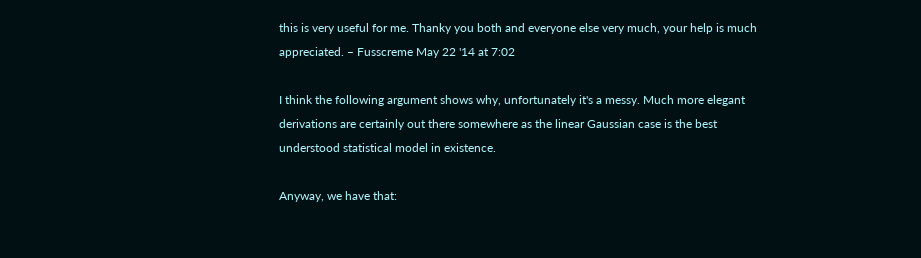this is very useful for me. Thanky you both and everyone else very much, your help is much appreciated. – Fusscreme May 22 '14 at 7:02

I think the following argument shows why, unfortunately it's a messy. Much more elegant derivations are certainly out there somewhere as the linear Gaussian case is the best understood statistical model in existence.

Anyway, we have that: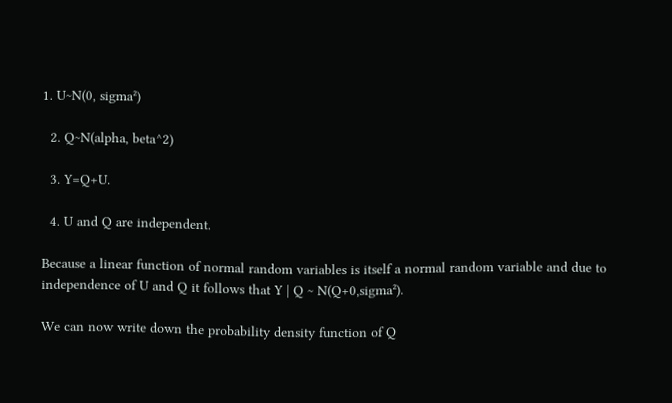1. U~N(0, sigma²)

  2. Q~N(alpha, beta^2)

  3. Y=Q+U.

  4. U and Q are independent.

Because a linear function of normal random variables is itself a normal random variable and due to independence of U and Q it follows that Y | Q ~ N(Q+0,sigma²).

We can now write down the probability density function of Q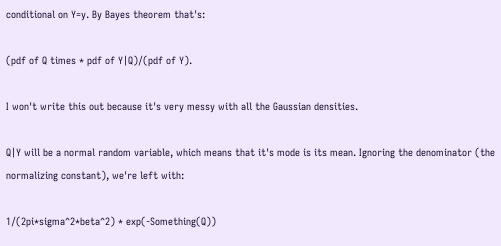conditional on Y=y. By Bayes theorem that's:

(pdf of Q times * pdf of Y|Q)/(pdf of Y).

I won't write this out because it's very messy with all the Gaussian densities.

Q|Y will be a normal random variable, which means that it's mode is its mean. Ignoring the denominator (the normalizing constant), we're left with:

1/(2pi*sigma^2*beta^2) * exp(-Something(Q))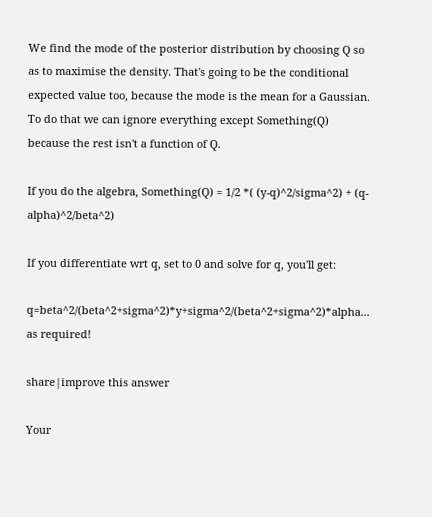We find the mode of the posterior distribution by choosing Q so as to maximise the density. That's going to be the conditional expected value too, because the mode is the mean for a Gaussian. To do that we can ignore everything except Something(Q) because the rest isn't a function of Q.

If you do the algebra, Something(Q) = 1/2 *( (y-q)^2/sigma^2) + (q-alpha)^2/beta^2)

If you differentiate wrt q, set to 0 and solve for q, you'll get:

q=beta^2/(beta^2+sigma^2)*y+sigma^2/(beta^2+sigma^2)*alpha... as required!

share|improve this answer

Your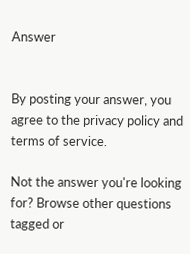Answer


By posting your answer, you agree to the privacy policy and terms of service.

Not the answer you're looking for? Browse other questions tagged or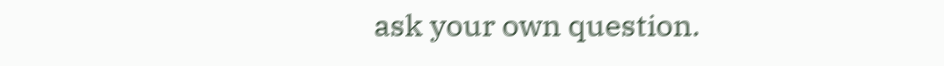ask your own question.